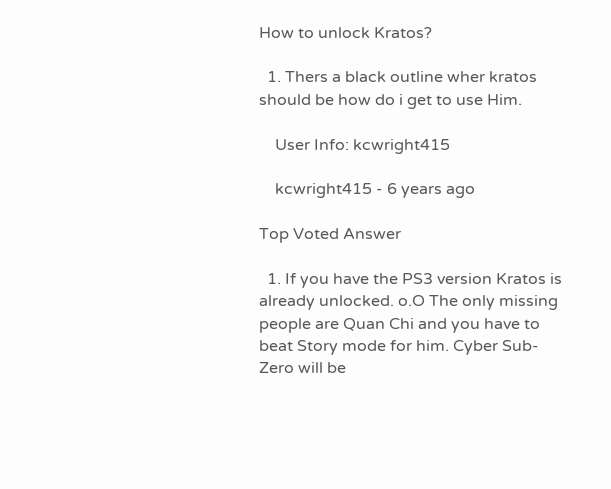How to unlock Kratos?

  1. Thers a black outline wher kratos should be how do i get to use Him.

    User Info: kcwright415

    kcwright415 - 6 years ago

Top Voted Answer

  1. If you have the PS3 version Kratos is already unlocked. o.O The only missing people are Quan Chi and you have to beat Story mode for him. Cyber Sub-Zero will be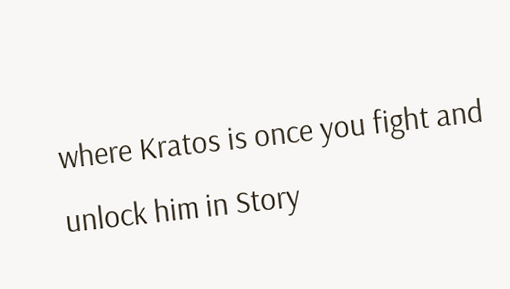where Kratos is once you fight and unlock him in Story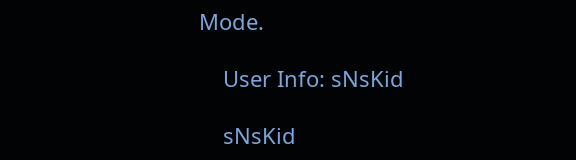Mode.

    User Info: sNsKid

    sNsKid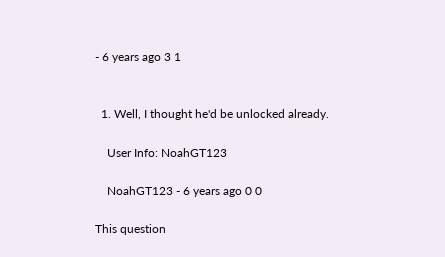- 6 years ago 3 1


  1. Well, I thought he'd be unlocked already.

    User Info: NoahGT123

    NoahGT123 - 6 years ago 0 0

This question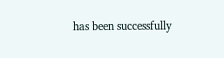has been successfully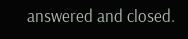answered and closed.